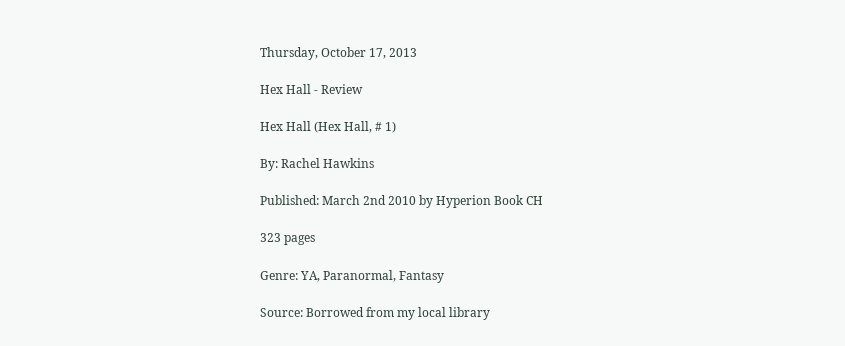Thursday, October 17, 2013

Hex Hall - Review

Hex Hall (Hex Hall, # 1)

By: Rachel Hawkins

Published: March 2nd 2010 by Hyperion Book CH

323 pages

Genre: YA, Paranormal, Fantasy

Source: Borrowed from my local library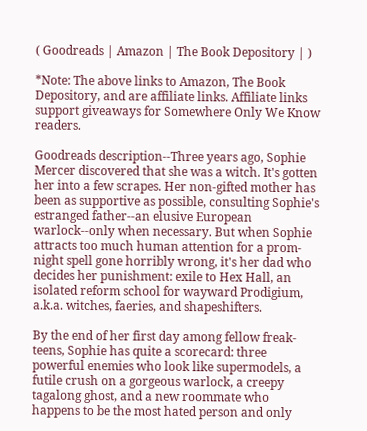( Goodreads | Amazon | The Book Depository | )

*Note: The above links to Amazon, The Book Depository, and are affiliate links. Affiliate links support giveaways for Somewhere Only We Know readers.

Goodreads description--Three years ago, Sophie Mercer discovered that she was a witch. It's gotten her into a few scrapes. Her non-gifted mother has been as supportive as possible, consulting Sophie's estranged father--an elusive European warlock--only when necessary. But when Sophie attracts too much human attention for a prom-night spell gone horribly wrong, it's her dad who decides her punishment: exile to Hex Hall, an isolated reform school for wayward Prodigium, a.k.a. witches, faeries, and shapeshifters.

By the end of her first day among fellow freak-teens, Sophie has quite a scorecard: three powerful enemies who look like supermodels, a futile crush on a gorgeous warlock, a creepy tagalong ghost, and a new roommate who happens to be the most hated person and only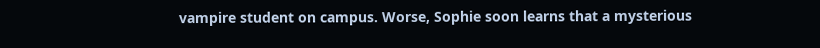vampire student on campus. Worse, Sophie soon learns that a mysterious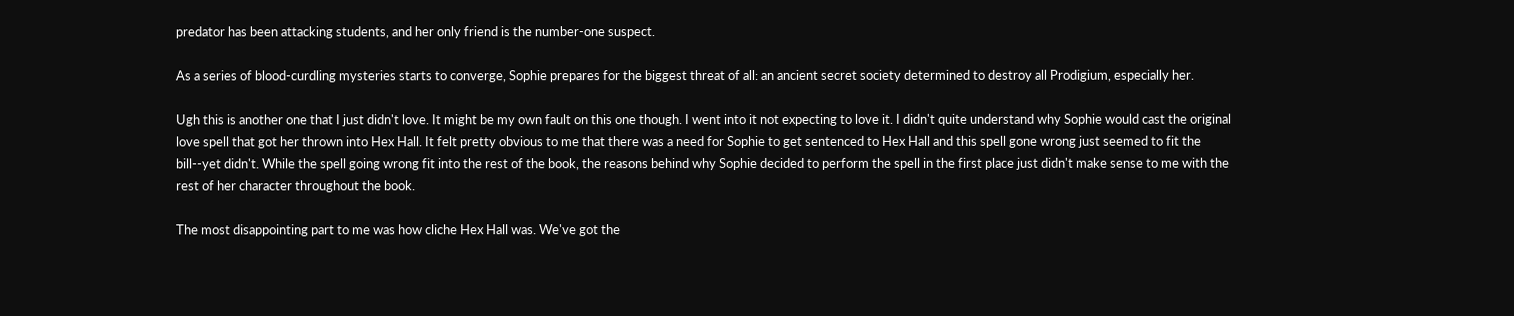predator has been attacking students, and her only friend is the number-one suspect.

As a series of blood-curdling mysteries starts to converge, Sophie prepares for the biggest threat of all: an ancient secret society determined to destroy all Prodigium, especially her.

Ugh this is another one that I just didn't love. It might be my own fault on this one though. I went into it not expecting to love it. I didn't quite understand why Sophie would cast the original love spell that got her thrown into Hex Hall. It felt pretty obvious to me that there was a need for Sophie to get sentenced to Hex Hall and this spell gone wrong just seemed to fit the bill--yet didn't. While the spell going wrong fit into the rest of the book, the reasons behind why Sophie decided to perform the spell in the first place just didn't make sense to me with the rest of her character throughout the book.

The most disappointing part to me was how cliche Hex Hall was. We've got the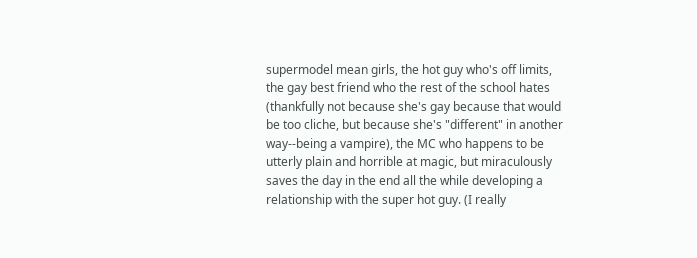supermodel mean girls, the hot guy who's off limits, the gay best friend who the rest of the school hates (thankfully not because she's gay because that would be too cliche, but because she's "different" in another way--being a vampire), the MC who happens to be utterly plain and horrible at magic, but miraculously saves the day in the end all the while developing a relationship with the super hot guy. (I really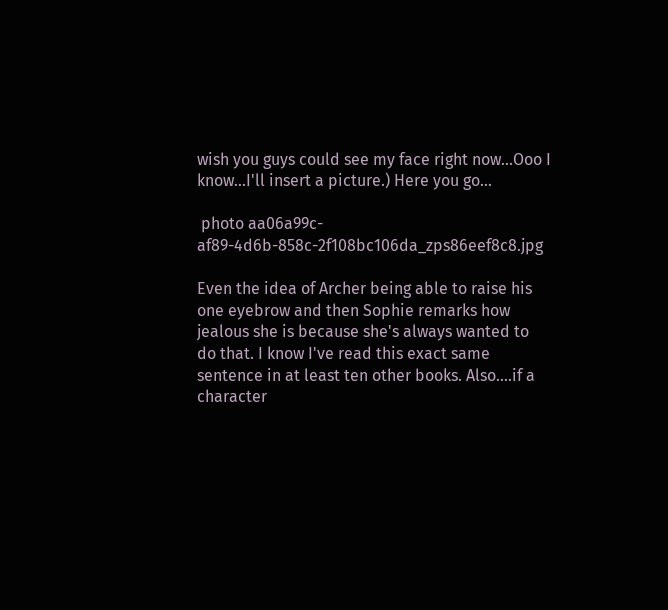wish you guys could see my face right now...Ooo I know...I'll insert a picture.) Here you go...

 photo aa06a99c-af89-4d6b-858c-2f108bc106da_zps86eef8c8.jpg

Even the idea of Archer being able to raise his one eyebrow and then Sophie remarks how jealous she is because she's always wanted to do that. I know I've read this exact same sentence in at least ten other books. Also....if a character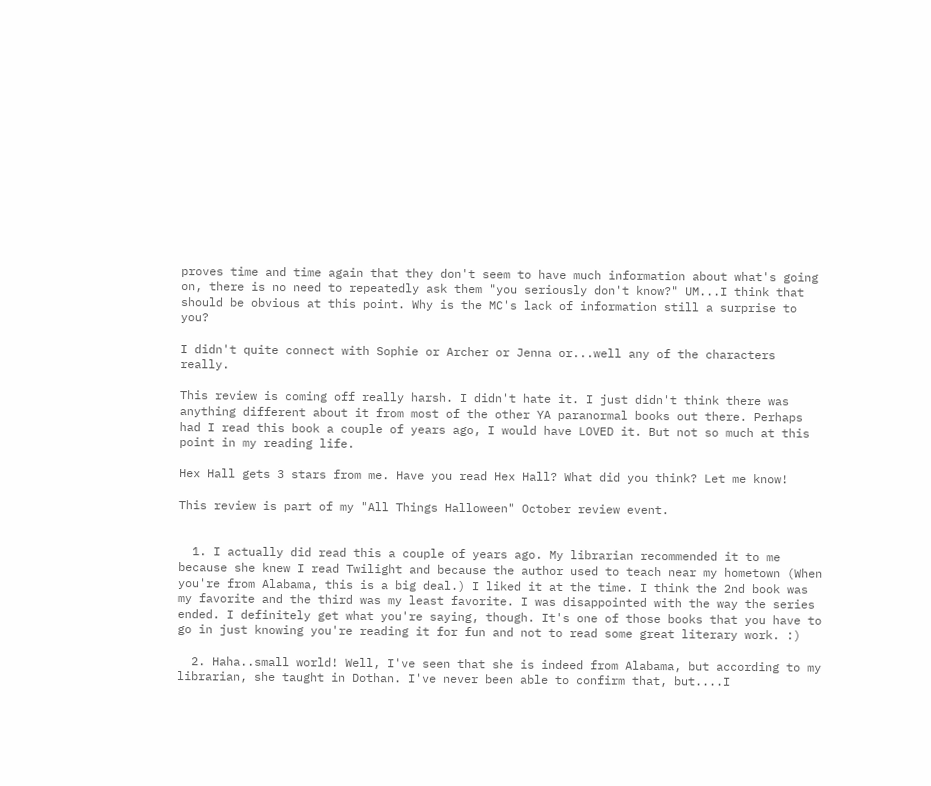proves time and time again that they don't seem to have much information about what's going on, there is no need to repeatedly ask them "you seriously don't know?" UM...I think that should be obvious at this point. Why is the MC's lack of information still a surprise to you?

I didn't quite connect with Sophie or Archer or Jenna or...well any of the characters really.

This review is coming off really harsh. I didn't hate it. I just didn't think there was anything different about it from most of the other YA paranormal books out there. Perhaps had I read this book a couple of years ago, I would have LOVED it. But not so much at this point in my reading life.

Hex Hall gets 3 stars from me. Have you read Hex Hall? What did you think? Let me know!

This review is part of my "All Things Halloween" October review event.


  1. I actually did read this a couple of years ago. My librarian recommended it to me because she knew I read Twilight and because the author used to teach near my hometown (When you're from Alabama, this is a big deal.) I liked it at the time. I think the 2nd book was my favorite and the third was my least favorite. I was disappointed with the way the series ended. I definitely get what you're saying, though. It's one of those books that you have to go in just knowing you're reading it for fun and not to read some great literary work. :)

  2. Haha..small world! Well, I've seen that she is indeed from Alabama, but according to my librarian, she taught in Dothan. I've never been able to confirm that, but....I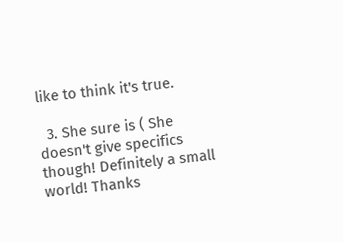like to think it's true.

  3. She sure is ( She doesn't give specifics though! Definitely a small world! Thanks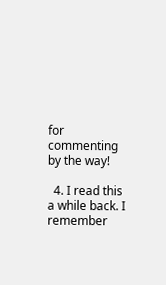for commenting by the way!

  4. I read this a while back. I remember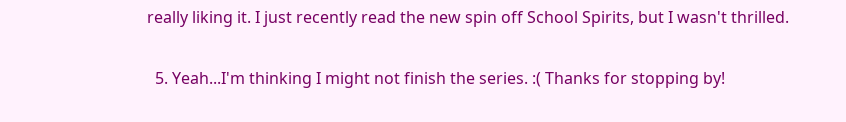really liking it. I just recently read the new spin off School Spirits, but I wasn't thrilled.

  5. Yeah...I'm thinking I might not finish the series. :( Thanks for stopping by!